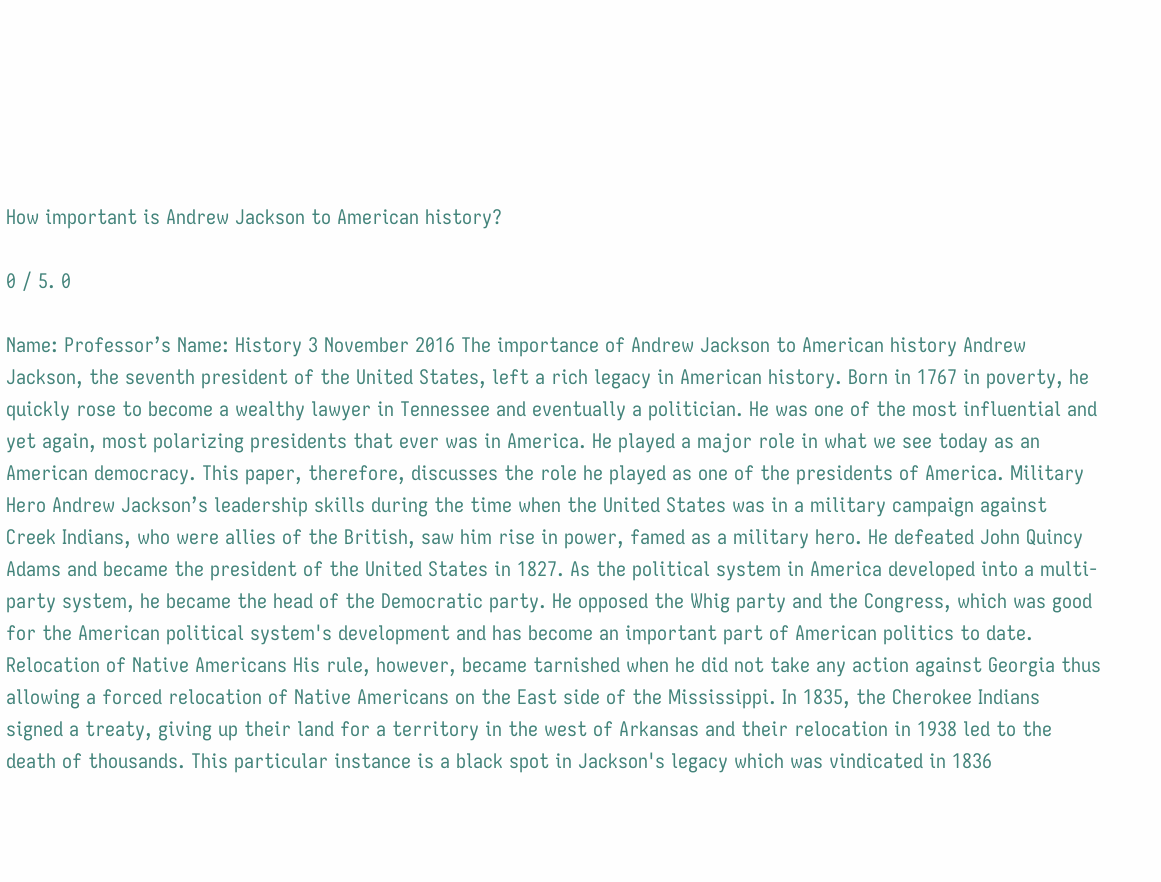How important is Andrew Jackson to American history?

0 / 5. 0

Name: Professor’s Name: History 3 November 2016 The importance of Andrew Jackson to American history Andrew Jackson, the seventh president of the United States, left a rich legacy in American history. Born in 1767 in poverty, he quickly rose to become a wealthy lawyer in Tennessee and eventually a politician. He was one of the most influential and yet again, most polarizing presidents that ever was in America. He played a major role in what we see today as an American democracy. This paper, therefore, discusses the role he played as one of the presidents of America. Military Hero Andrew Jackson’s leadership skills during the time when the United States was in a military campaign against Creek Indians, who were allies of the British, saw him rise in power, famed as a military hero. He defeated John Quincy Adams and became the president of the United States in 1827. As the political system in America developed into a multi-party system, he became the head of the Democratic party. He opposed the Whig party and the Congress, which was good for the American political system's development and has become an important part of American politics to date. Relocation of Native Americans His rule, however, became tarnished when he did not take any action against Georgia thus allowing a forced relocation of Native Americans on the East side of the Mississippi. In 1835, the Cherokee Indians signed a treaty, giving up their land for a territory in the west of Arkansas and their relocation in 1938 led to the death of thousands. This particular instance is a black spot in Jackson's legacy which was vindicated in 1836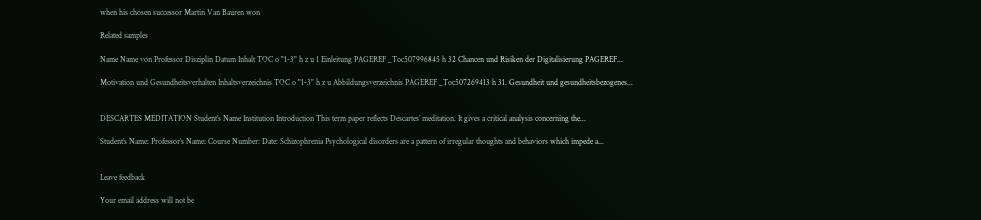when his chosen successor Martin Van Bauren won

Related samples

Name Name von Professor Disziplin Datum Inhalt TOC o "1-3" h z u 1 Einleitung PAGEREF _Toc507996845 h 32 Chancen und Risiken der Digitalisierung PAGEREF...

Motivation und Gesundheitsverhalten Inhaltsverzeichnis TOC o "1-3" h z u Abbildungsverzeichnis PAGEREF _Toc507269413 h 31. Gesundheit und gesundheitsbezogenes...


DESCARTES MEDITATION Student’s Name Institution Introduction This term paper reflects Descartes’ meditation. It gives a critical analysis concerning the...

Student’s Name: Professor’s Name: Course Number: Date: Schizophrenia Psychological disorders are a pattern of irregular thoughts and behaviors which impede a...


Leave feedback

Your email address will not be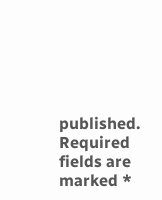published. Required fields are marked *